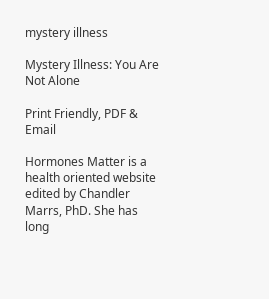mystery illness

Mystery Illness: You Are Not Alone

Print Friendly, PDF & Email

Hormones Matter is a health oriented website edited by Chandler Marrs, PhD. She has long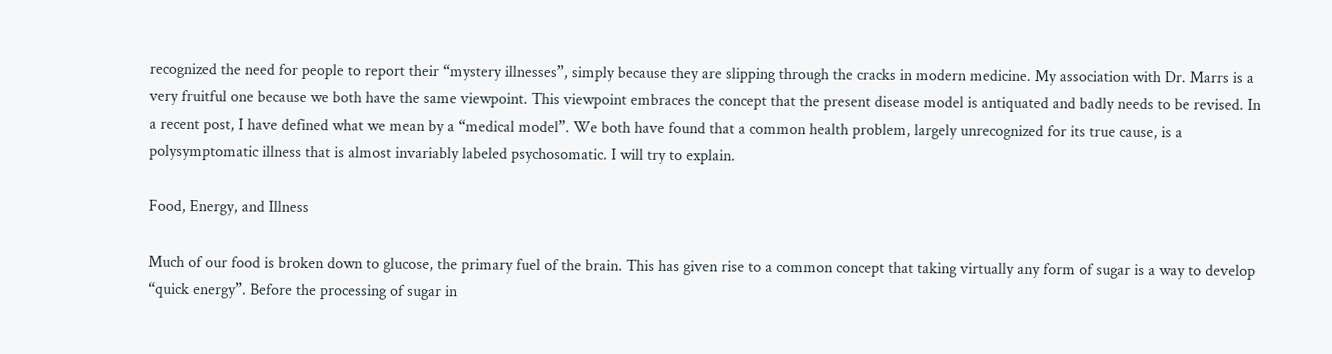recognized the need for people to report their “mystery illnesses”, simply because they are slipping through the cracks in modern medicine. My association with Dr. Marrs is a very fruitful one because we both have the same viewpoint. This viewpoint embraces the concept that the present disease model is antiquated and badly needs to be revised. In a recent post, I have defined what we mean by a “medical model”. We both have found that a common health problem, largely unrecognized for its true cause, is a polysymptomatic illness that is almost invariably labeled psychosomatic. I will try to explain.

Food, Energy, and Illness

Much of our food is broken down to glucose, the primary fuel of the brain. This has given rise to a common concept that taking virtually any form of sugar is a way to develop “quick energy”. Before the processing of sugar in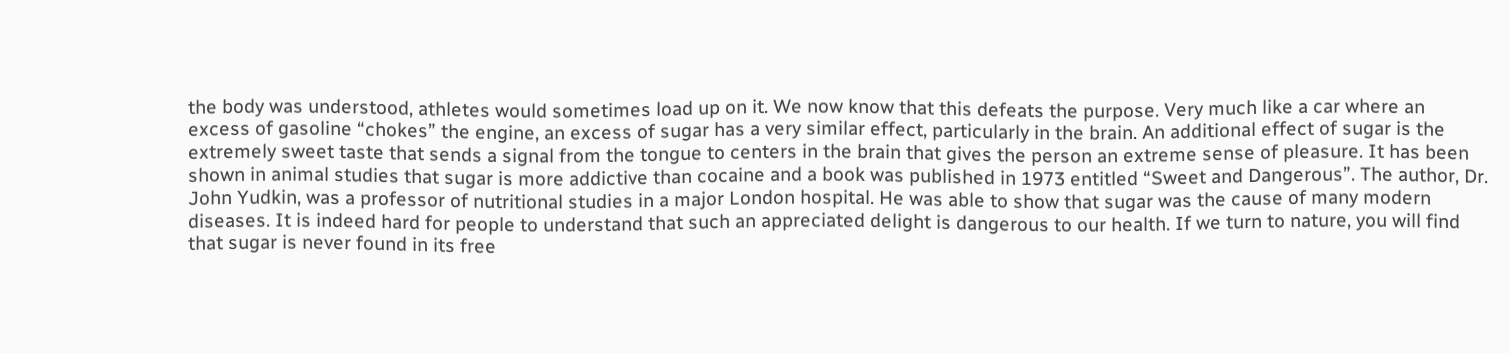the body was understood, athletes would sometimes load up on it. We now know that this defeats the purpose. Very much like a car where an excess of gasoline “chokes” the engine, an excess of sugar has a very similar effect, particularly in the brain. An additional effect of sugar is the extremely sweet taste that sends a signal from the tongue to centers in the brain that gives the person an extreme sense of pleasure. It has been shown in animal studies that sugar is more addictive than cocaine and a book was published in 1973 entitled “Sweet and Dangerous”. The author, Dr. John Yudkin, was a professor of nutritional studies in a major London hospital. He was able to show that sugar was the cause of many modern diseases. It is indeed hard for people to understand that such an appreciated delight is dangerous to our health. If we turn to nature, you will find that sugar is never found in its free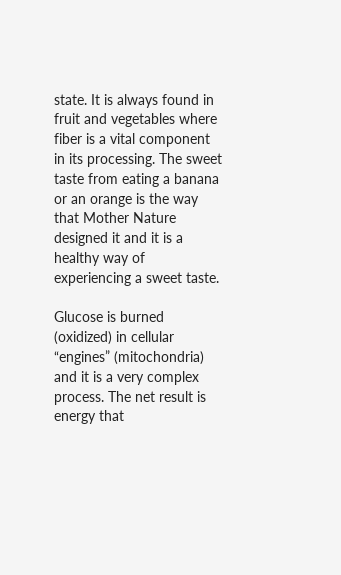state. It is always found in fruit and vegetables where fiber is a vital component in its processing. The sweet taste from eating a banana or an orange is the way that Mother Nature designed it and it is a healthy way of experiencing a sweet taste.

Glucose is burned (oxidized) in cellular “engines” (mitochondria) and it is a very complex process. The net result is energy that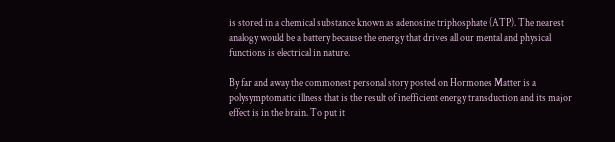is stored in a chemical substance known as adenosine triphosphate (ATP). The nearest analogy would be a battery because the energy that drives all our mental and physical functions is electrical in nature.

By far and away the commonest personal story posted on Hormones Matter is a polysymptomatic illness that is the result of inefficient energy transduction and its major effect is in the brain. To put it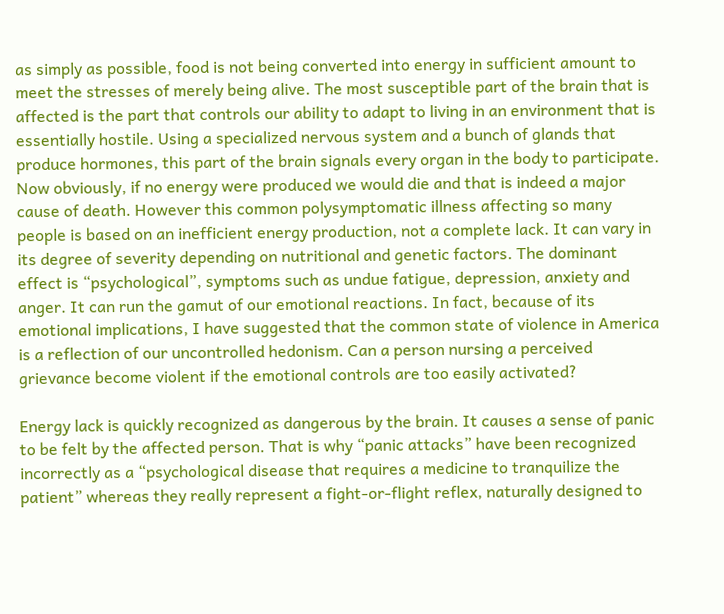as simply as possible, food is not being converted into energy in sufficient amount to meet the stresses of merely being alive. The most susceptible part of the brain that is affected is the part that controls our ability to adapt to living in an environment that is essentially hostile. Using a specialized nervous system and a bunch of glands that produce hormones, this part of the brain signals every organ in the body to participate. Now obviously, if no energy were produced we would die and that is indeed a major cause of death. However this common polysymptomatic illness affecting so many people is based on an inefficient energy production, not a complete lack. It can vary in its degree of severity depending on nutritional and genetic factors. The dominant effect is “psychological”, symptoms such as undue fatigue, depression, anxiety and anger. It can run the gamut of our emotional reactions. In fact, because of its emotional implications, I have suggested that the common state of violence in America is a reflection of our uncontrolled hedonism. Can a person nursing a perceived grievance become violent if the emotional controls are too easily activated?

Energy lack is quickly recognized as dangerous by the brain. It causes a sense of panic to be felt by the affected person. That is why “panic attacks” have been recognized incorrectly as a “psychological disease that requires a medicine to tranquilize the patient” whereas they really represent a fight-or-flight reflex, naturally designed to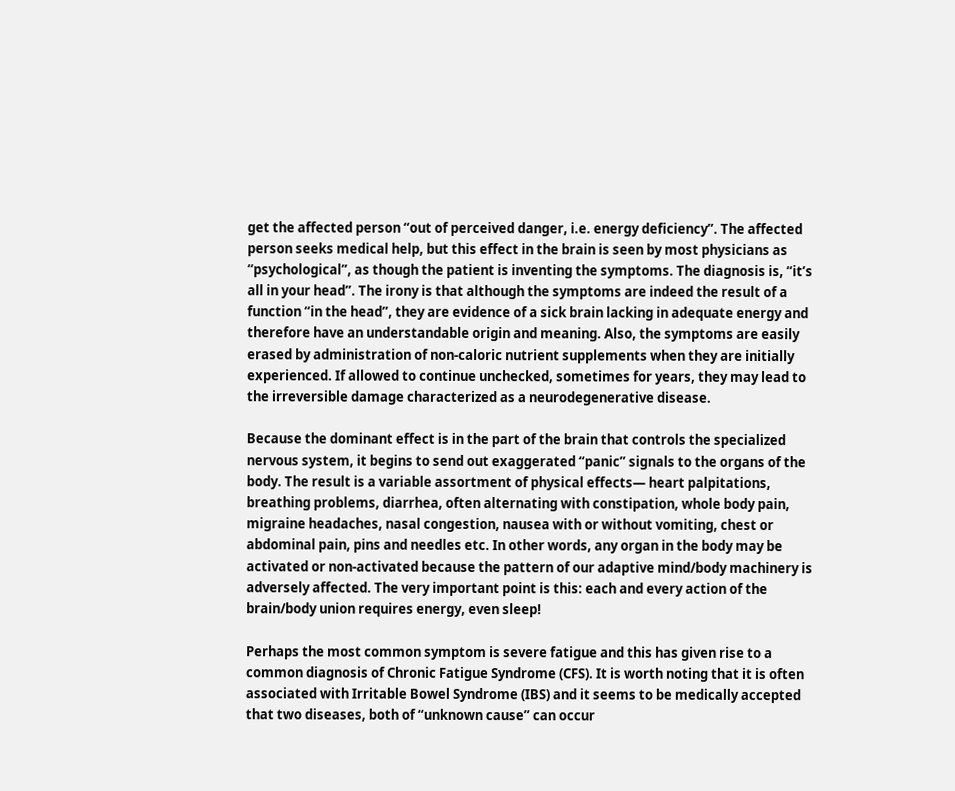get the affected person “out of perceived danger, i.e. energy deficiency”. The affected person seeks medical help, but this effect in the brain is seen by most physicians as “psychological”, as though the patient is inventing the symptoms. The diagnosis is, “it’s all in your head”. The irony is that although the symptoms are indeed the result of a function “in the head”, they are evidence of a sick brain lacking in adequate energy and therefore have an understandable origin and meaning. Also, the symptoms are easily erased by administration of non-caloric nutrient supplements when they are initially experienced. If allowed to continue unchecked, sometimes for years, they may lead to the irreversible damage characterized as a neurodegenerative disease.

Because the dominant effect is in the part of the brain that controls the specialized nervous system, it begins to send out exaggerated “panic” signals to the organs of the body. The result is a variable assortment of physical effects— heart palpitations, breathing problems, diarrhea, often alternating with constipation, whole body pain, migraine headaches, nasal congestion, nausea with or without vomiting, chest or abdominal pain, pins and needles etc. In other words, any organ in the body may be activated or non-activated because the pattern of our adaptive mind/body machinery is adversely affected. The very important point is this: each and every action of the brain/body union requires energy, even sleep!

Perhaps the most common symptom is severe fatigue and this has given rise to a common diagnosis of Chronic Fatigue Syndrome (CFS). It is worth noting that it is often associated with Irritable Bowel Syndrome (IBS) and it seems to be medically accepted that two diseases, both of “unknown cause” can occur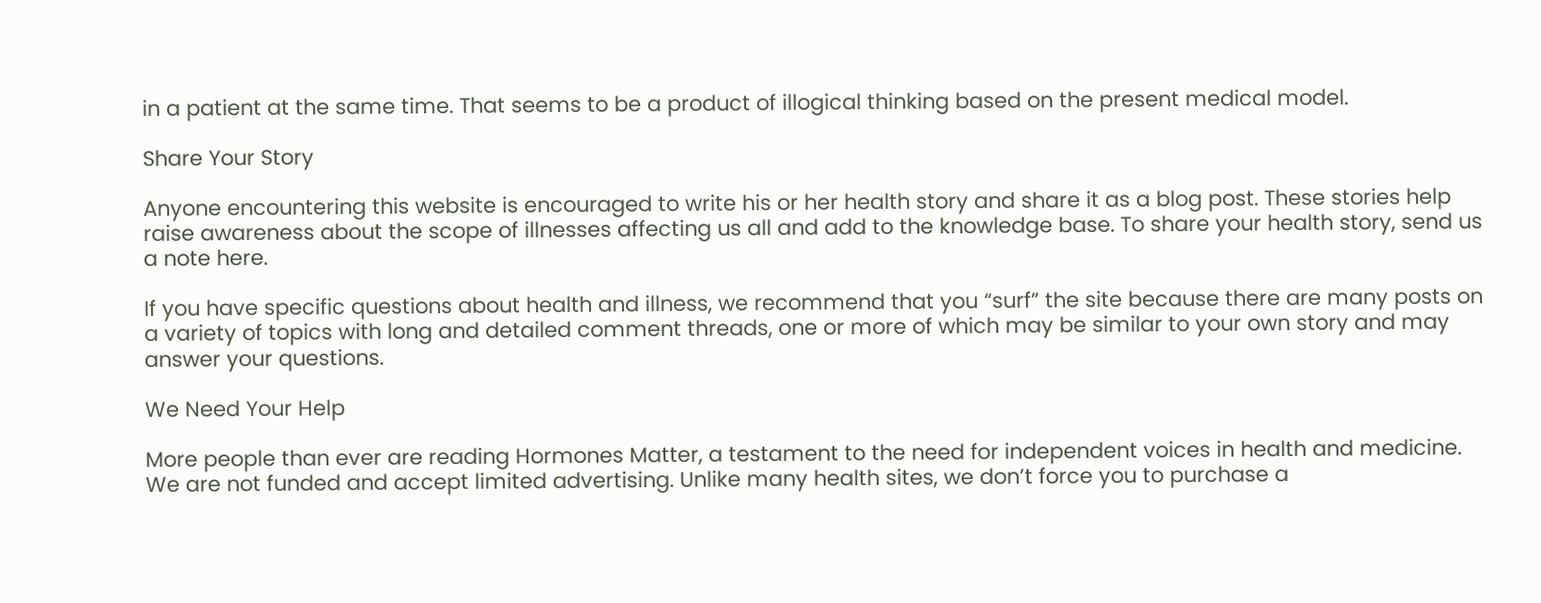in a patient at the same time. That seems to be a product of illogical thinking based on the present medical model.

Share Your Story

Anyone encountering this website is encouraged to write his or her health story and share it as a blog post. These stories help raise awareness about the scope of illnesses affecting us all and add to the knowledge base. To share your health story, send us a note here.

If you have specific questions about health and illness, we recommend that you “surf” the site because there are many posts on a variety of topics with long and detailed comment threads, one or more of which may be similar to your own story and may answer your questions.

We Need Your Help

More people than ever are reading Hormones Matter, a testament to the need for independent voices in health and medicine. We are not funded and accept limited advertising. Unlike many health sites, we don’t force you to purchase a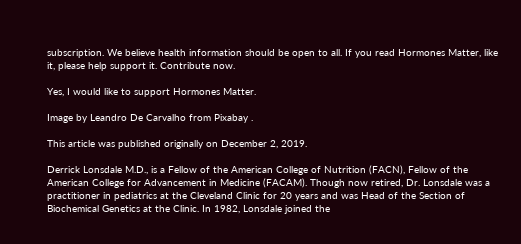subscription. We believe health information should be open to all. If you read Hormones Matter, like it, please help support it. Contribute now.

Yes, I would like to support Hormones Matter.

Image by Leandro De Carvalho from Pixabay .

This article was published originally on December 2, 2019.

Derrick Lonsdale M.D., is a Fellow of the American College of Nutrition (FACN), Fellow of the American College for Advancement in Medicine (FACAM). Though now retired, Dr. Lonsdale was a practitioner in pediatrics at the Cleveland Clinic for 20 years and was Head of the Section of Biochemical Genetics at the Clinic. In 1982, Lonsdale joined the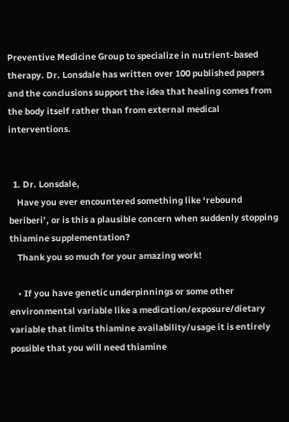Preventive Medicine Group to specialize in nutrient-based therapy. Dr. Lonsdale has written over 100 published papers and the conclusions support the idea that healing comes from the body itself rather than from external medical interventions.


  1. Dr. Lonsdale,
    Have you ever encountered something like ‘rebound beriberi’, or is this a plausible concern when suddenly stopping thiamine supplementation?
    Thank you so much for your amazing work!

    • If you have genetic underpinnings or some other environmental variable like a medication/exposure/dietary variable that limits thiamine availability/usage it is entirely possible that you will need thiamine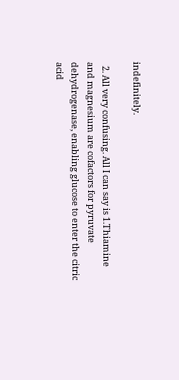indefinitely.

  2. All very confusing. All I can say is 1.Thiamine and magnesium are cofactors for pyruvate dehydrogenase, enabling glucose to enter the citric acid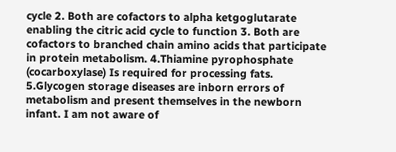cycle 2. Both are cofactors to alpha ketgoglutarate enabling the citric acid cycle to function 3. Both are cofactors to branched chain amino acids that participate in protein metabolism. 4.Thiamine pyrophosphate (cocarboxylase) Is required for processing fats. 5.Glycogen storage diseases are inborn errors of metabolism and present themselves in the newborn infant. I am not aware of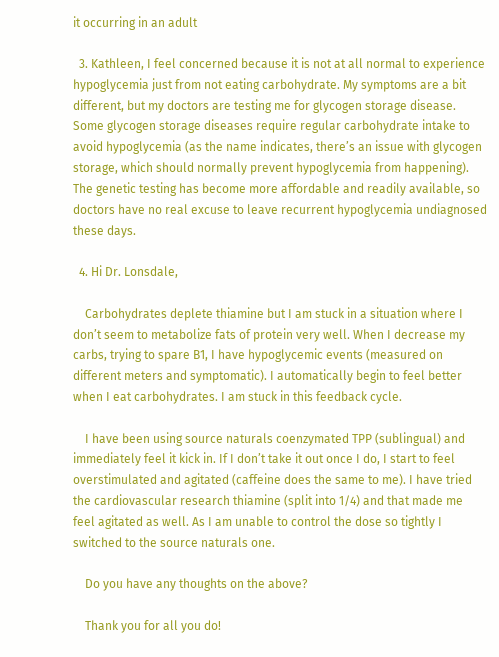it occurring in an adult

  3. Kathleen, I feel concerned because it is not at all normal to experience hypoglycemia just from not eating carbohydrate. My symptoms are a bit different, but my doctors are testing me for glycogen storage disease. Some glycogen storage diseases require regular carbohydrate intake to avoid hypoglycemia (as the name indicates, there’s an issue with glycogen storage, which should normally prevent hypoglycemia from happening). The genetic testing has become more affordable and readily available, so doctors have no real excuse to leave recurrent hypoglycemia undiagnosed these days.

  4. Hi Dr. Lonsdale,

    Carbohydrates deplete thiamine but I am stuck in a situation where I don’t seem to metabolize fats of protein very well. When I decrease my carbs, trying to spare B1, I have hypoglycemic events (measured on different meters and symptomatic). I automatically begin to feel better when I eat carbohydrates. I am stuck in this feedback cycle.

    I have been using source naturals coenzymated TPP (sublingual) and immediately feel it kick in. If I don’t take it out once I do, I start to feel overstimulated and agitated (caffeine does the same to me). I have tried the cardiovascular research thiamine (split into 1/4) and that made me feel agitated as well. As I am unable to control the dose so tightly I switched to the source naturals one.

    Do you have any thoughts on the above?

    Thank you for all you do!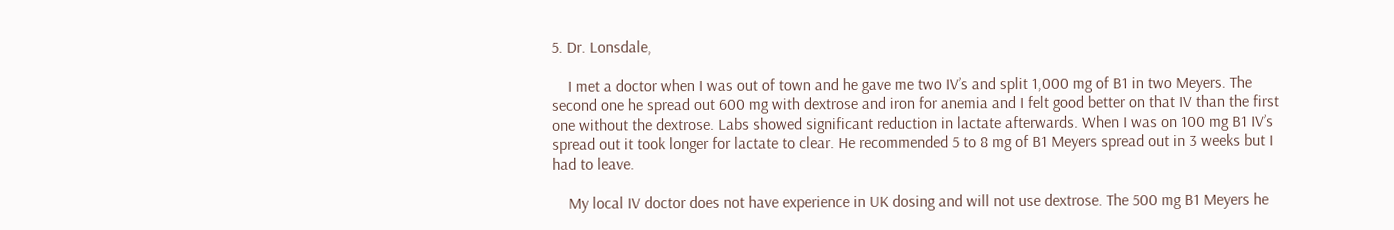5. Dr. Lonsdale,

    I met a doctor when I was out of town and he gave me two IV’s and split 1,000 mg of B1 in two Meyers. The second one he spread out 600 mg with dextrose and iron for anemia and I felt good better on that IV than the first one without the dextrose. Labs showed significant reduction in lactate afterwards. When I was on 100 mg B1 IV’s spread out it took longer for lactate to clear. He recommended 5 to 8 mg of B1 Meyers spread out in 3 weeks but I had to leave.

    My local IV doctor does not have experience in UK dosing and will not use dextrose. The 500 mg B1 Meyers he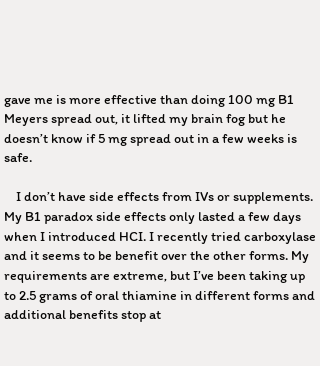gave me is more effective than doing 100 mg B1 Meyers spread out, it lifted my brain fog but he doesn’t know if 5 mg spread out in a few weeks is safe.

    I don’t have side effects from IVs or supplements. My B1 paradox side effects only lasted a few days when I introduced HCI. I recently tried carboxylase and it seems to be benefit over the other forms. My requirements are extreme, but I’ve been taking up to 2.5 grams of oral thiamine in different forms and additional benefits stop at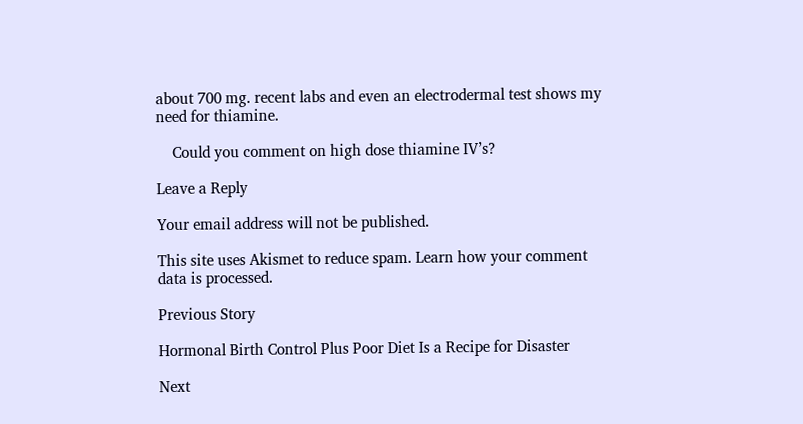about 700 mg. recent labs and even an electrodermal test shows my need for thiamine.

    Could you comment on high dose thiamine IV’s?

Leave a Reply

Your email address will not be published.

This site uses Akismet to reduce spam. Learn how your comment data is processed.

Previous Story

Hormonal Birth Control Plus Poor Diet Is a Recipe for Disaster

Next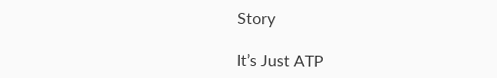Story

It’s Just ATP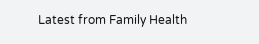Latest from Family Health